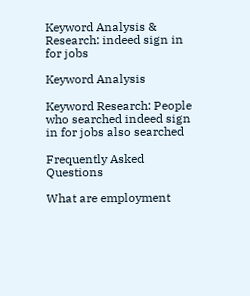Keyword Analysis & Research: indeed sign in for jobs

Keyword Analysis

Keyword Research: People who searched indeed sign in for jobs also searched

Frequently Asked Questions

What are employment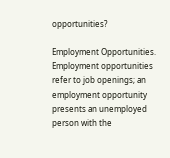opportunities?

Employment Opportunities. Employment opportunities refer to job openings; an employment opportunity presents an unemployed person with the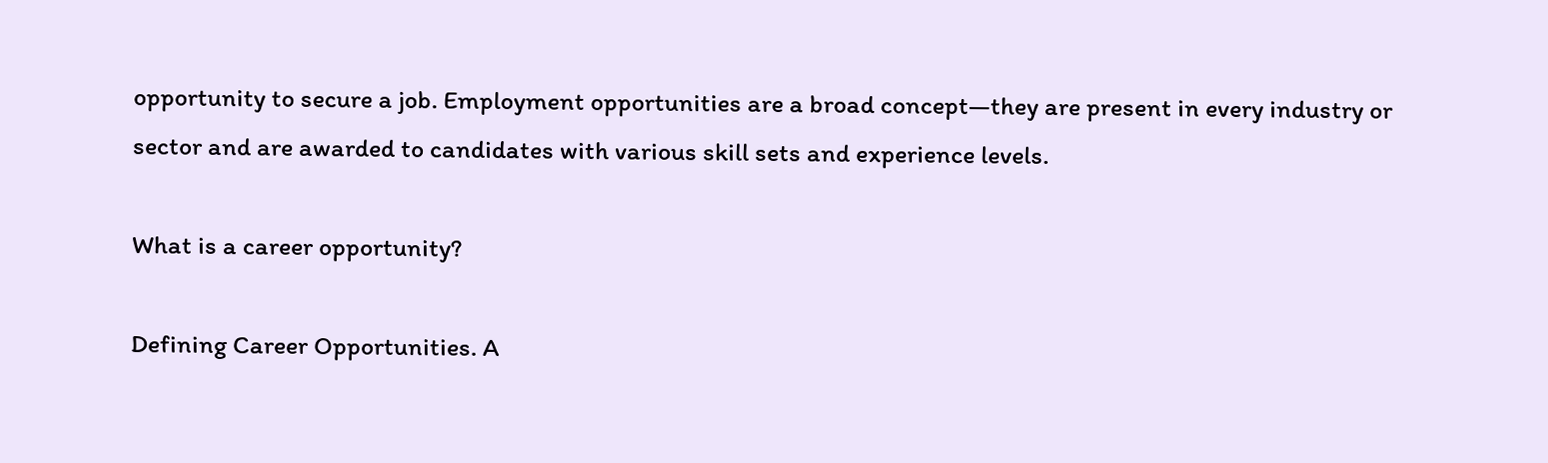opportunity to secure a job. Employment opportunities are a broad concept—they are present in every industry or sector and are awarded to candidates with various skill sets and experience levels.

What is a career opportunity?

Defining Career Opportunities. A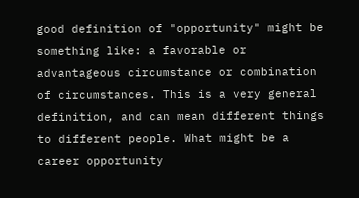good definition of "opportunity" might be something like: a favorable or advantageous circumstance or combination of circumstances. This is a very general definition, and can mean different things to different people. What might be a career opportunity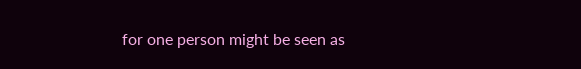for one person might be seen as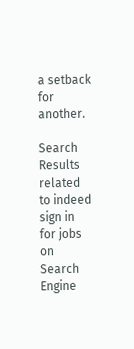a setback for another.

Search Results related to indeed sign in for jobs on Search Engine